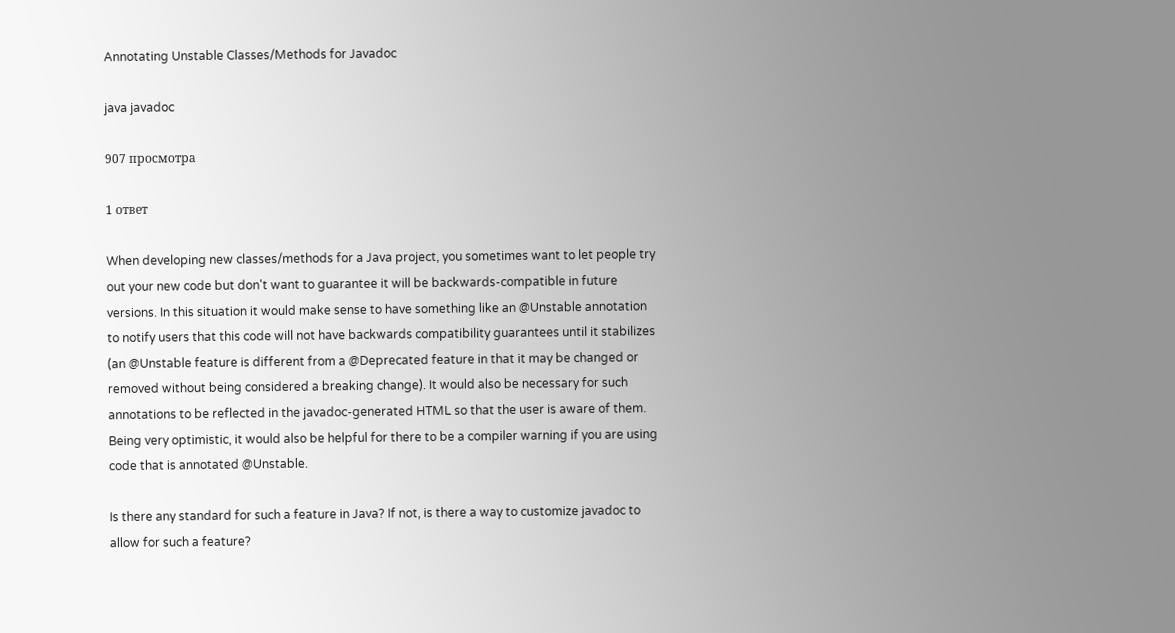Annotating Unstable Classes/Methods for Javadoc

java javadoc

907 просмотра

1 ответ

When developing new classes/methods for a Java project, you sometimes want to let people try out your new code but don't want to guarantee it will be backwards-compatible in future versions. In this situation it would make sense to have something like an @Unstable annotation to notify users that this code will not have backwards compatibility guarantees until it stabilizes (an @Unstable feature is different from a @Deprecated feature in that it may be changed or removed without being considered a breaking change). It would also be necessary for such annotations to be reflected in the javadoc-generated HTML so that the user is aware of them. Being very optimistic, it would also be helpful for there to be a compiler warning if you are using code that is annotated @Unstable.

Is there any standard for such a feature in Java? If not, is there a way to customize javadoc to allow for such a feature?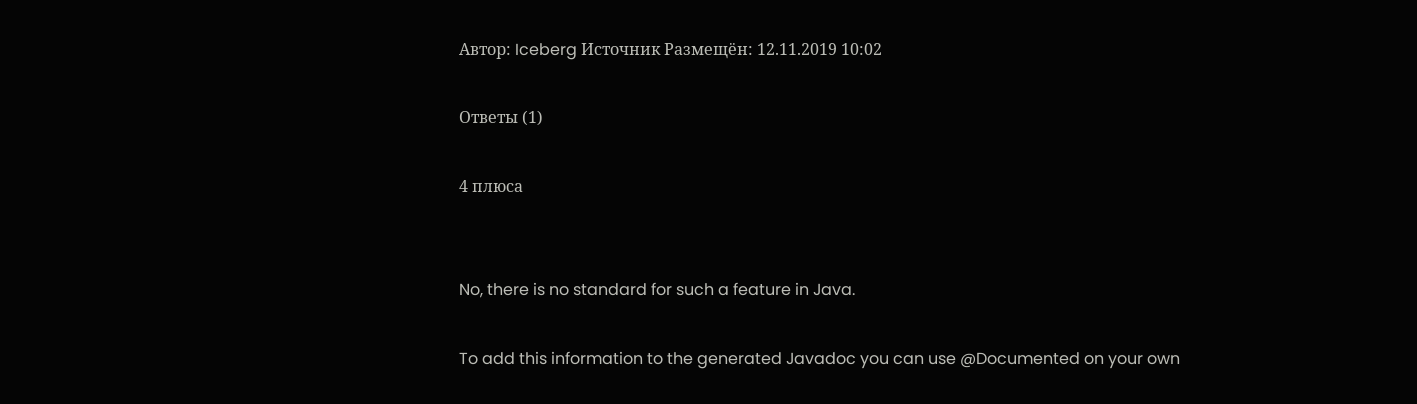Автор: Iceberg Источник Размещён: 12.11.2019 10:02

Ответы (1)

4 плюса


No, there is no standard for such a feature in Java.

To add this information to the generated Javadoc you can use @Documented on your own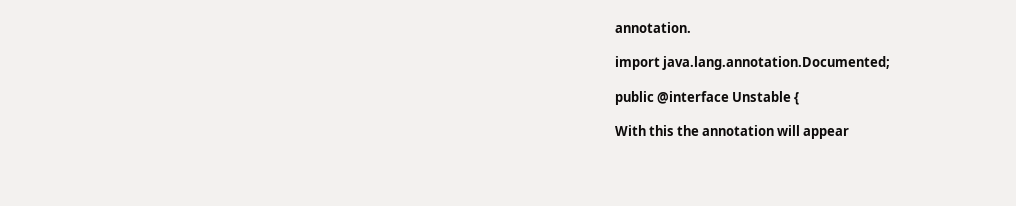annotation.

import java.lang.annotation.Documented;

public @interface Unstable {

With this the annotation will appear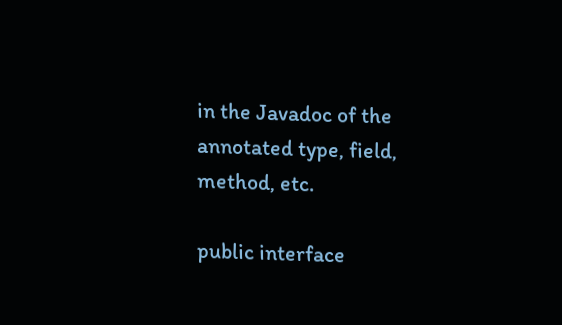in the Javadoc of the annotated type, field, method, etc.

public interface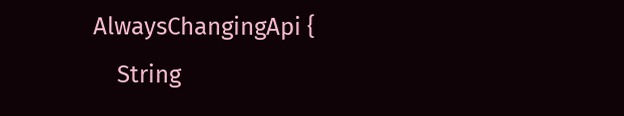AlwaysChangingApi {
    String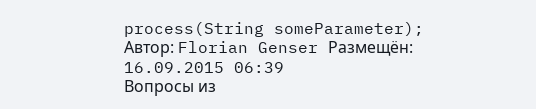process(String someParameter);
Автор: Florian Genser Размещён: 16.09.2015 06:39
Вопросы из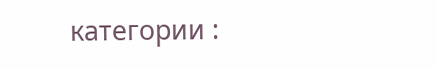категории :